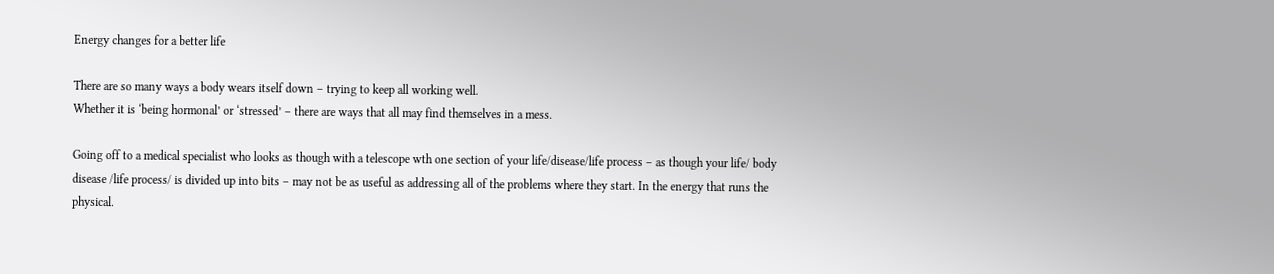Energy changes for a better life

There are so many ways a body wears itself down – trying to keep all working well.
Whether it is ‘being hormonal’ or ‘stressed’ – there are ways that all may find themselves in a mess.

Going off to a medical specialist who looks as though with a telescope wth one section of your life/disease/life process – as though your life/ body disease /life process/ is divided up into bits – may not be as useful as addressing all of the problems where they start. In the energy that runs the physical.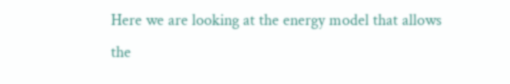Here we are looking at the energy model that allows the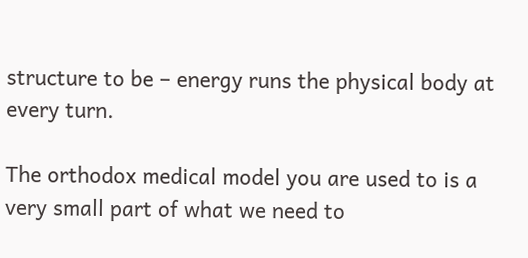structure to be – energy runs the physical body at every turn.

The orthodox medical model you are used to is a very small part of what we need to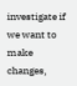investigate if we want to make changes,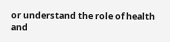or understand the role of health and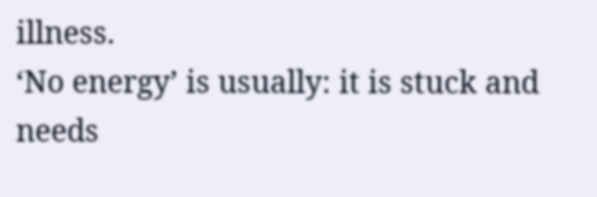illness.
‘No energy’ is usually: it is stuck and needs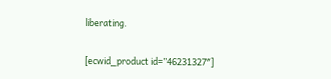liberating.


[ecwid_product id=”46231327″]